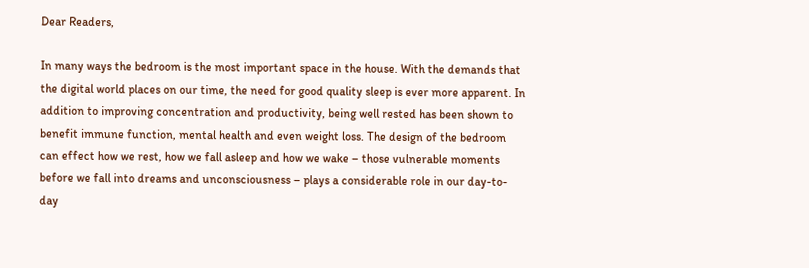Dear Readers,

In many ways the bedroom is the most important space in the house. With the demands that the digital world places on our time, the need for good quality sleep is ever more apparent. In addition to improving concentration and productivity, being well rested has been shown to benefit immune function, mental health and even weight loss. The design of the bedroom can effect how we rest, how we fall asleep and how we wake – those vulnerable moments before we fall into dreams and unconsciousness – plays a considerable role in our day-to-day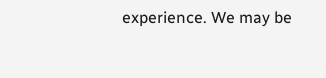experience. We may be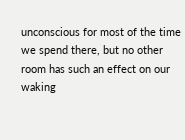unconscious for most of the time we spend there, but no other room has such an effect on our waking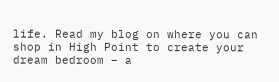life. Read my blog on where you can shop in High Point to create your dream bedroom – a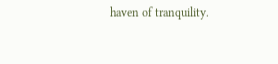haven of tranquility.